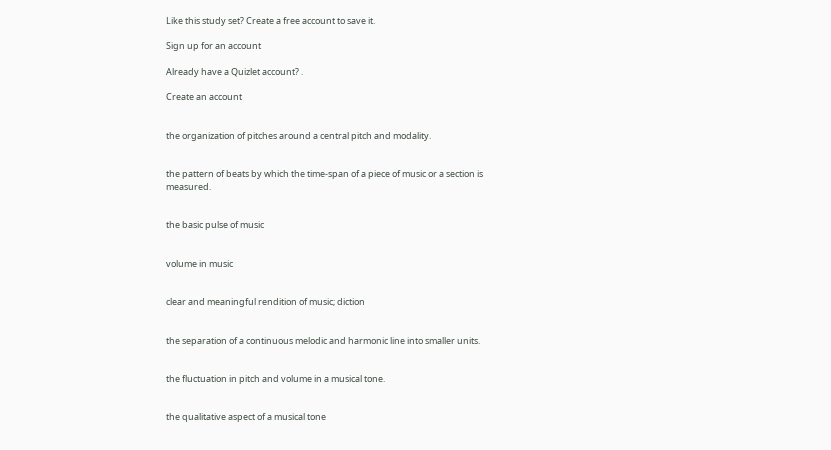Like this study set? Create a free account to save it.

Sign up for an account

Already have a Quizlet account? .

Create an account


the organization of pitches around a central pitch and modality.


the pattern of beats by which the time-span of a piece of music or a section is measured.


the basic pulse of music


volume in music


clear and meaningful rendition of music; diction


the separation of a continuous melodic and harmonic line into smaller units.


the fluctuation in pitch and volume in a musical tone.


the qualitative aspect of a musical tone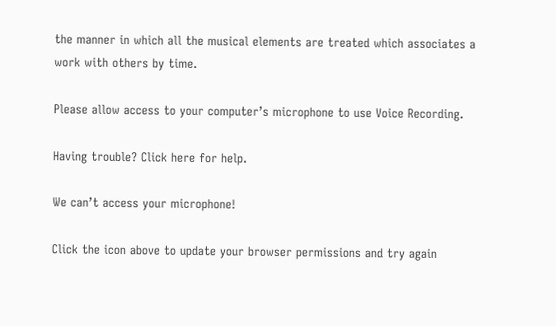the manner in which all the musical elements are treated which associates a work with others by time.

Please allow access to your computer’s microphone to use Voice Recording.

Having trouble? Click here for help.

We can’t access your microphone!

Click the icon above to update your browser permissions and try again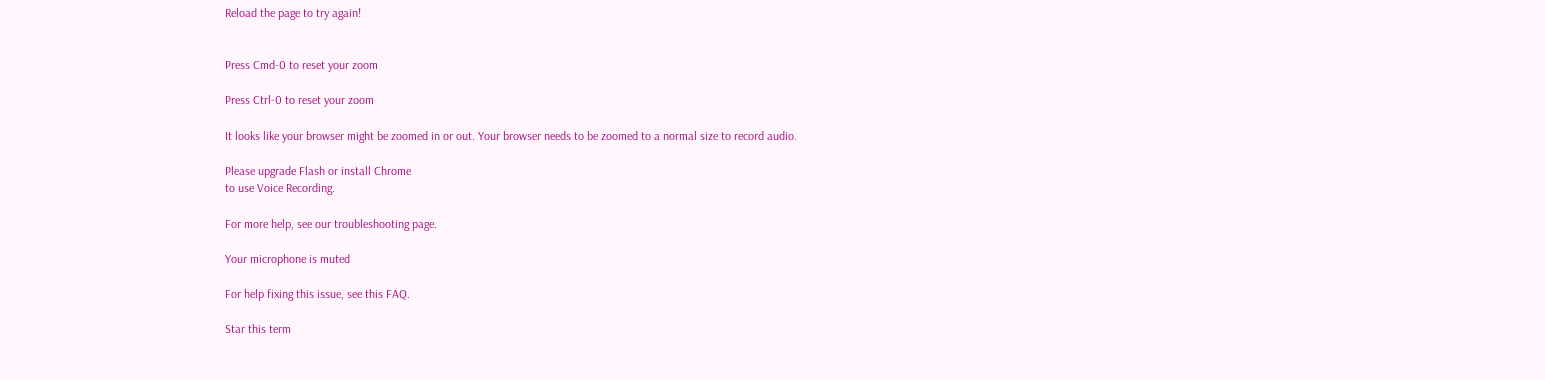Reload the page to try again!


Press Cmd-0 to reset your zoom

Press Ctrl-0 to reset your zoom

It looks like your browser might be zoomed in or out. Your browser needs to be zoomed to a normal size to record audio.

Please upgrade Flash or install Chrome
to use Voice Recording.

For more help, see our troubleshooting page.

Your microphone is muted

For help fixing this issue, see this FAQ.

Star this term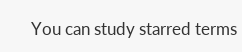You can study starred terms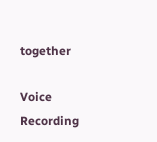together

Voice Recording